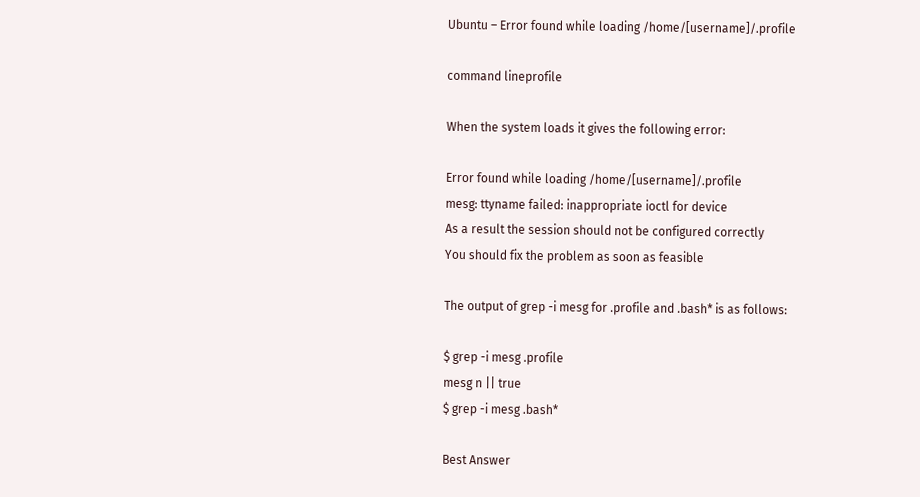Ubuntu – Error found while loading /home/[username]/.profile

command lineprofile

When the system loads it gives the following error:

Error found while loading /home/[username]/.profile
mesg: ttyname failed: inappropriate ioctl for device
As a result the session should not be configured correctly
You should fix the problem as soon as feasible

The output of grep -i mesg for .profile and .bash* is as follows:

$ grep -i mesg .profile
mesg n || true
$ grep -i mesg .bash*

Best Answer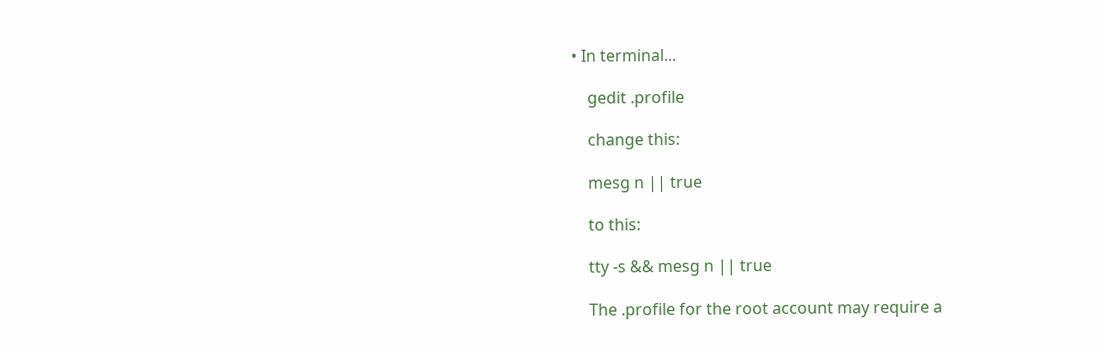• In terminal...

    gedit .profile

    change this:

    mesg n || true

    to this:

    tty -s && mesg n || true

    The .profile for the root account may require a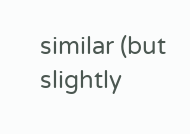similar (but slightly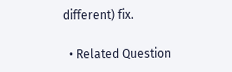different) fix.

  • Related Question